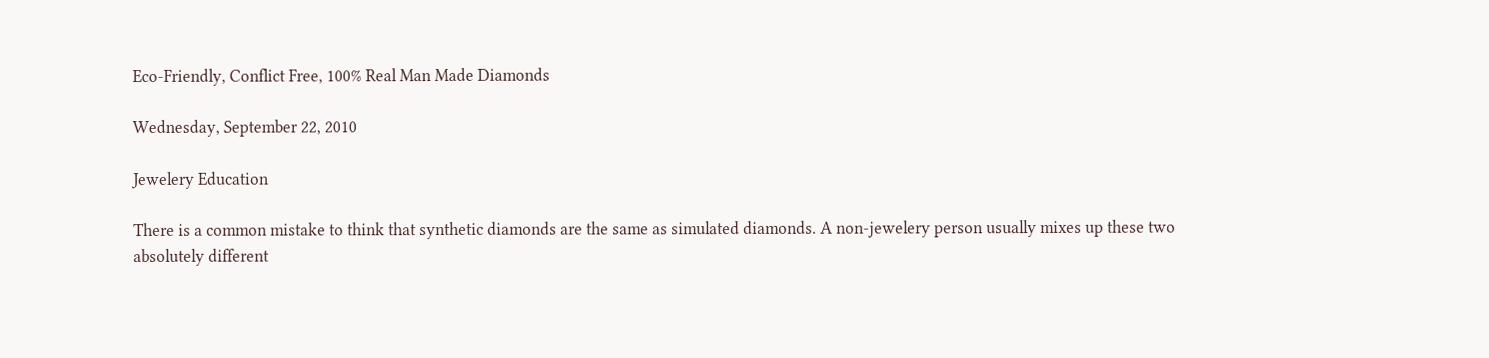Eco-Friendly, Conflict Free, 100% Real Man Made Diamonds

Wednesday, September 22, 2010

Jewelery Education

There is a common mistake to think that synthetic diamonds are the same as simulated diamonds. A non-jewelery person usually mixes up these two absolutely different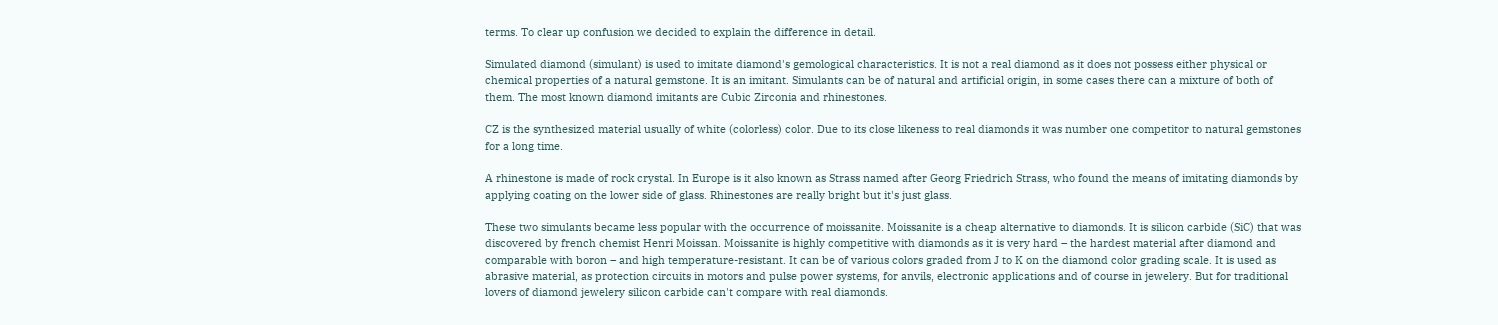terms. To clear up confusion we decided to explain the difference in detail.

Simulated diamond (simulant) is used to imitate diamond's gemological characteristics. It is not a real diamond as it does not possess either physical or chemical properties of a natural gemstone. It is an imitant. Simulants can be of natural and artificial origin, in some cases there can a mixture of both of them. The most known diamond imitants are Cubic Zirconia and rhinestones.

CZ is the synthesized material usually of white (colorless) color. Due to its close likeness to real diamonds it was number one competitor to natural gemstones for a long time.

A rhinestone is made of rock crystal. In Europe is it also known as Strass named after Georg Friedrich Strass, who found the means of imitating diamonds by applying coating on the lower side of glass. Rhinestones are really bright but it's just glass.

These two simulants became less popular with the occurrence of moissanite. Moissanite is a cheap alternative to diamonds. It is silicon carbide (SiC) that was discovered by french chemist Henri Moissan. Moissanite is highly competitive with diamonds as it is very hard – the hardest material after diamond and comparable with boron – and high temperature-resistant. It can be of various colors graded from J to K on the diamond color grading scale. It is used as abrasive material, as protection circuits in motors and pulse power systems, for anvils, electronic applications and of course in jewelery. But for traditional lovers of diamond jewelery silicon carbide can't compare with real diamonds.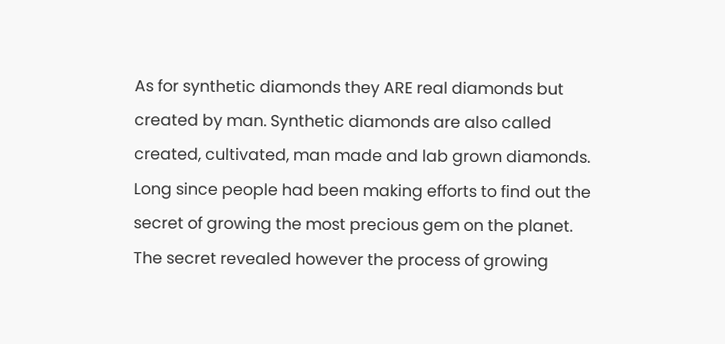As for synthetic diamonds they ARE real diamonds but created by man. Synthetic diamonds are also called created, cultivated, man made and lab grown diamonds. Long since people had been making efforts to find out the secret of growing the most precious gem on the planet. The secret revealed however the process of growing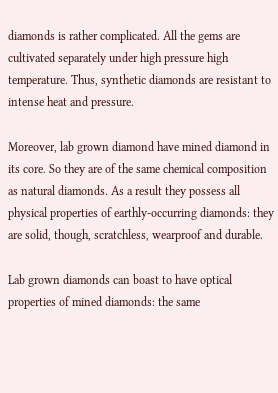diamonds is rather complicated. All the gems are cultivated separately under high pressure high temperature. Thus, synthetic diamonds are resistant to intense heat and pressure.

Moreover, lab grown diamond have mined diamond in its core. So they are of the same chemical composition as natural diamonds. As a result they possess all physical properties of earthly-occurring diamonds: they are solid, though, scratchless, wearproof and durable.

Lab grown diamonds can boast to have optical properties of mined diamonds: the same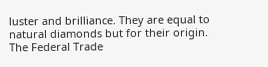luster and brilliance. They are equal to natural diamonds but for their origin. The Federal Trade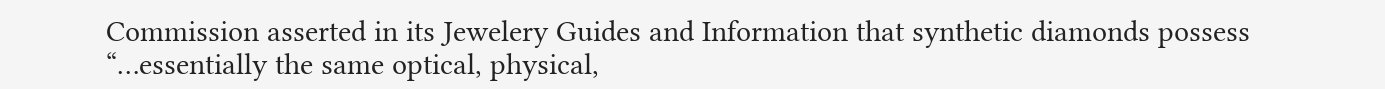Commission asserted in its Jewelery Guides and Information that synthetic diamonds possess “…essentially the same optical, physical,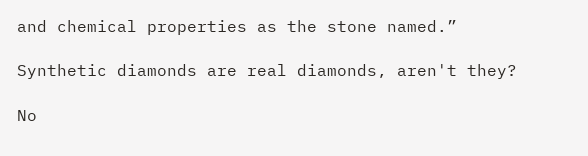and chemical properties as the stone named.”

Synthetic diamonds are real diamonds, aren't they?

No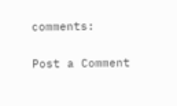comments:

Post a Comment